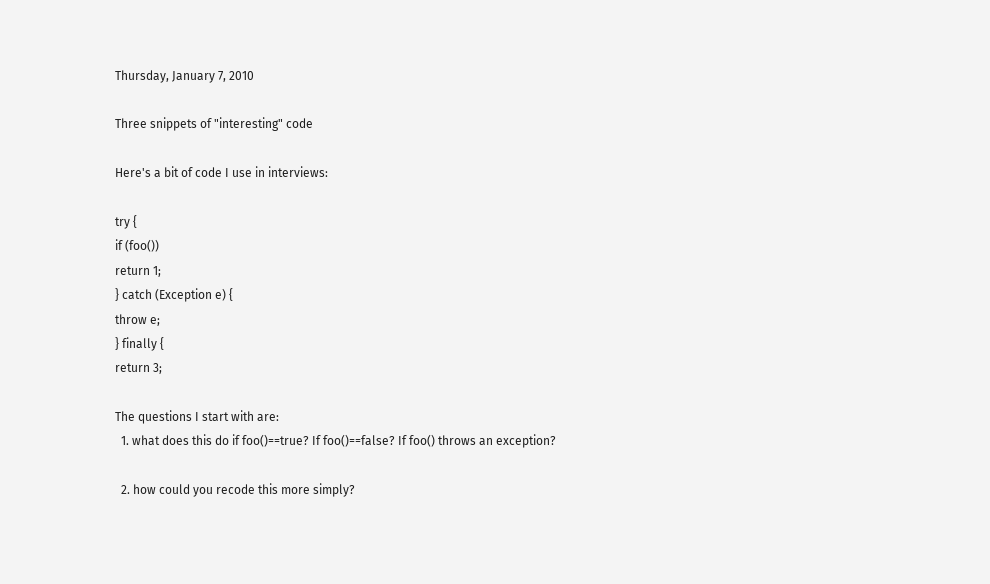Thursday, January 7, 2010

Three snippets of "interesting" code

Here's a bit of code I use in interviews:

try {
if (foo())
return 1;
} catch (Exception e) {
throw e;
} finally {
return 3;

The questions I start with are:
  1. what does this do if foo()==true? If foo()==false? If foo() throws an exception?

  2. how could you recode this more simply?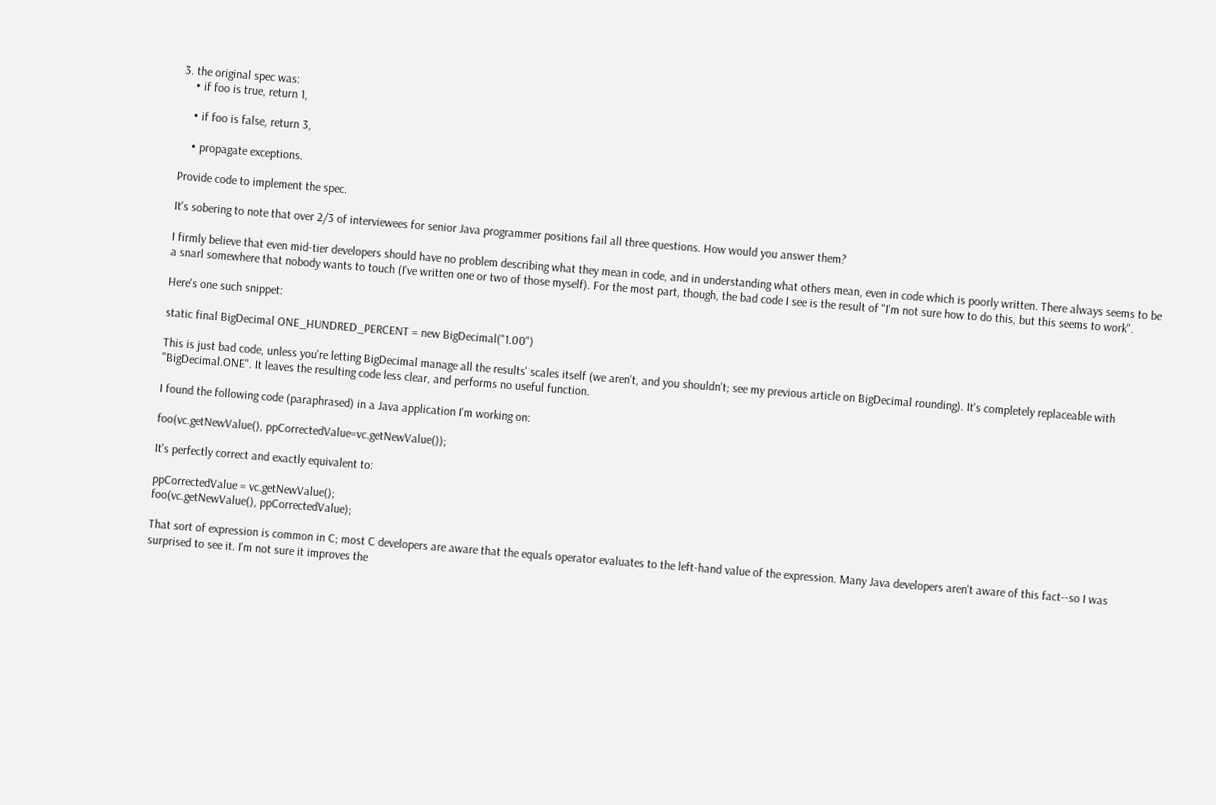3. the original spec was:
    • if foo is true, return 1,

    • if foo is false, return 3,

    • propagate exceptions.

Provide code to implement the spec.

It's sobering to note that over 2/3 of interviewees for senior Java programmer positions fail all three questions. How would you answer them?

I firmly believe that even mid-tier developers should have no problem describing what they mean in code, and in understanding what others mean, even in code which is poorly written. There always seems to be a snarl somewhere that nobody wants to touch (I've written one or two of those myself). For the most part, though, the bad code I see is the result of "I'm not sure how to do this, but this seems to work".

Here's one such snippet:

static final BigDecimal ONE_HUNDRED_PERCENT = new BigDecimal("1.00")

This is just bad code, unless you're letting BigDecimal manage all the results' scales itself (we aren't, and you shouldn't; see my previous article on BigDecimal rounding). It's completely replaceable with "BigDecimal.ONE". It leaves the resulting code less clear, and performs no useful function.

I found the following code (paraphrased) in a Java application I'm working on:

foo(vc.getNewValue(), ppCorrectedValue=vc.getNewValue());

It's perfectly correct and exactly equivalent to:

ppCorrectedValue = vc.getNewValue();
foo(vc.getNewValue(), ppCorrectedValue);

That sort of expression is common in C; most C developers are aware that the equals operator evaluates to the left-hand value of the expression. Many Java developers aren't aware of this fact--so I was surprised to see it. I'm not sure it improves the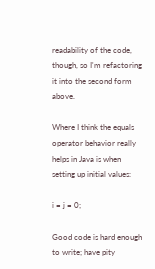readability of the code, though, so I'm refactoring it into the second form above.

Where I think the equals operator behavior really helps in Java is when setting up initial values:

i = j = 0;

Good code is hard enough to write; have pity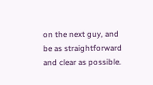on the next guy, and be as straightforward and clear as possible.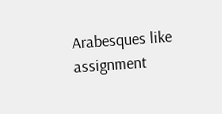Arabesques like assignment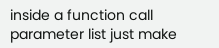inside a function call parameter list just make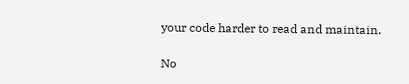your code harder to read and maintain.

No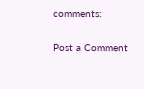comments:

Post a Comment